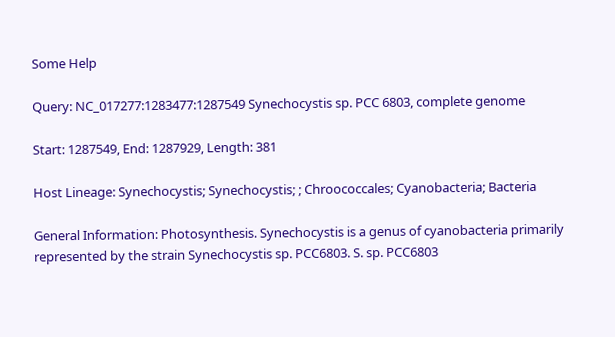Some Help

Query: NC_017277:1283477:1287549 Synechocystis sp. PCC 6803, complete genome

Start: 1287549, End: 1287929, Length: 381

Host Lineage: Synechocystis; Synechocystis; ; Chroococcales; Cyanobacteria; Bacteria

General Information: Photosynthesis. Synechocystis is a genus of cyanobacteria primarily represented by the strain Synechocystis sp. PCC6803. S. sp. PCC6803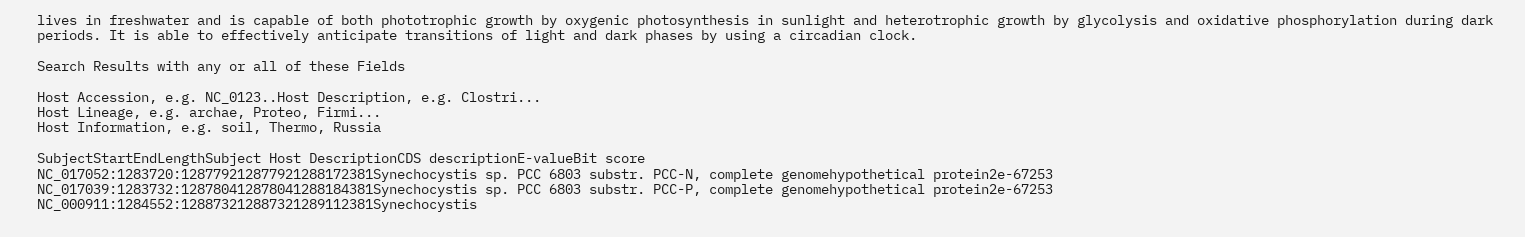lives in freshwater and is capable of both phototrophic growth by oxygenic photosynthesis in sunlight and heterotrophic growth by glycolysis and oxidative phosphorylation during dark periods. It is able to effectively anticipate transitions of light and dark phases by using a circadian clock.

Search Results with any or all of these Fields

Host Accession, e.g. NC_0123..Host Description, e.g. Clostri...
Host Lineage, e.g. archae, Proteo, Firmi...
Host Information, e.g. soil, Thermo, Russia

SubjectStartEndLengthSubject Host DescriptionCDS descriptionE-valueBit score
NC_017052:1283720:128779212877921288172381Synechocystis sp. PCC 6803 substr. PCC-N, complete genomehypothetical protein2e-67253
NC_017039:1283732:128780412878041288184381Synechocystis sp. PCC 6803 substr. PCC-P, complete genomehypothetical protein2e-67253
NC_000911:1284552:128873212887321289112381Synechocystis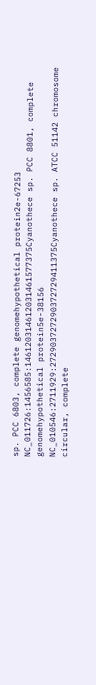sp. PCC 6803, complete genomehypothetical protein2e-67253
NC_011726:1456585:146120314612031461577375Cyanothece sp. PCC 8801, complete genomehypothetical protein5e-38156
NC_010546:2711929:272903727290372729411375Cyanothece sp. ATCC 51142 chromosome circular, complete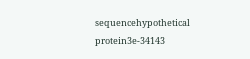sequencehypothetical protein3e-34143